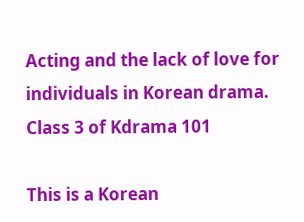Acting and the lack of love for individuals in Korean drama. Class 3 of Kdrama 101

This is a Korean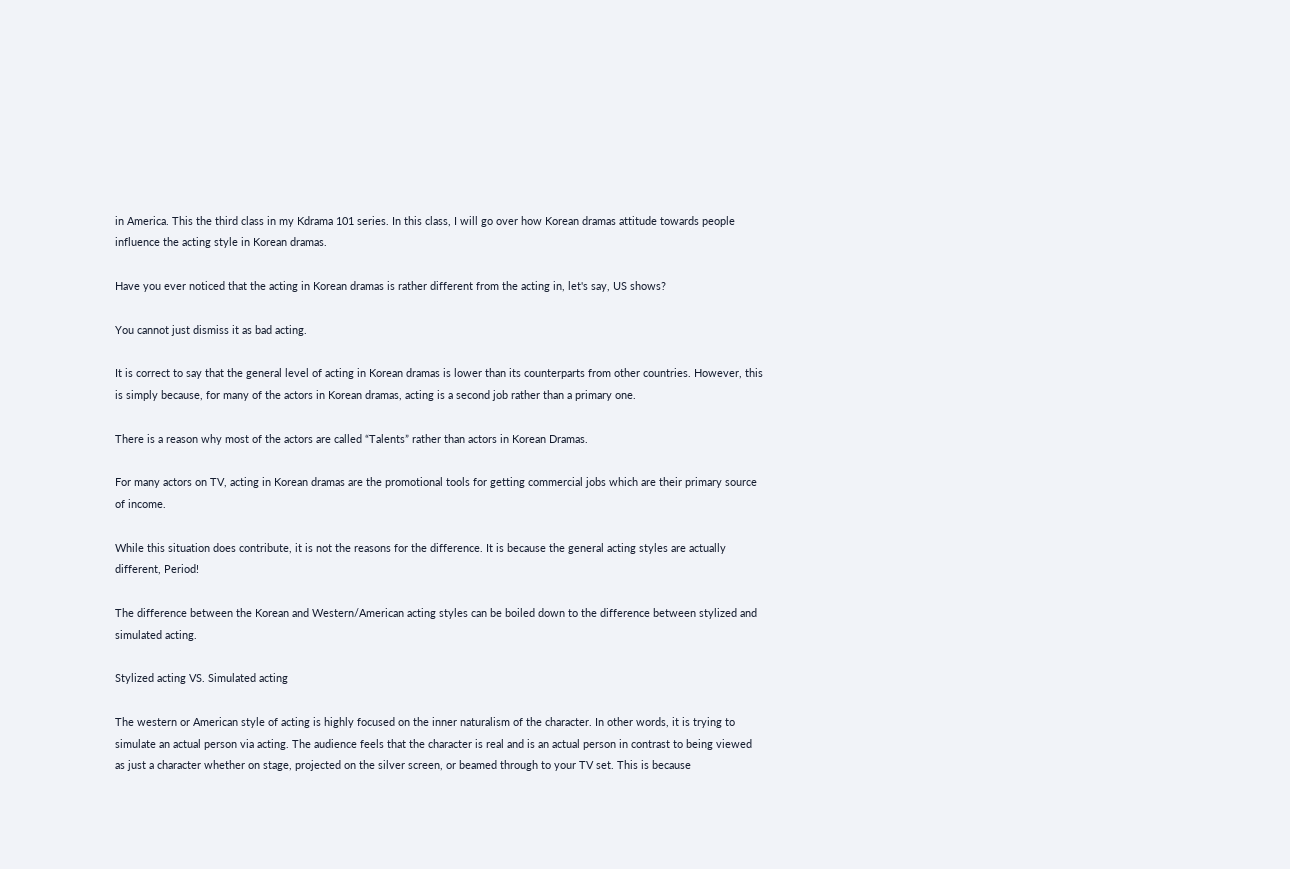in America. This the third class in my Kdrama 101 series. In this class, I will go over how Korean dramas attitude towards people influence the acting style in Korean dramas.

Have you ever noticed that the acting in Korean dramas is rather different from the acting in, let's say, US shows?

You cannot just dismiss it as bad acting.

It is correct to say that the general level of acting in Korean dramas is lower than its counterparts from other countries. However, this is simply because, for many of the actors in Korean dramas, acting is a second job rather than a primary one.

There is a reason why most of the actors are called “Talents” rather than actors in Korean Dramas.

For many actors on TV, acting in Korean dramas are the promotional tools for getting commercial jobs which are their primary source of income.

While this situation does contribute, it is not the reasons for the difference. It is because the general acting styles are actually different, Period!

The difference between the Korean and Western/American acting styles can be boiled down to the difference between stylized and simulated acting.

Stylized acting VS. Simulated acting

The western or American style of acting is highly focused on the inner naturalism of the character. In other words, it is trying to simulate an actual person via acting. The audience feels that the character is real and is an actual person in contrast to being viewed as just a character whether on stage, projected on the silver screen, or beamed through to your TV set. This is because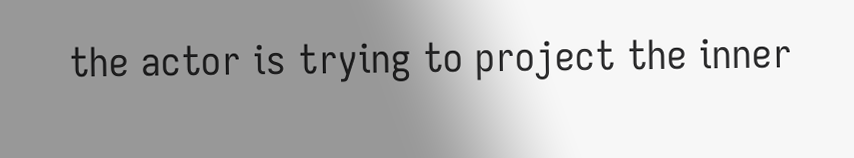the actor is trying to project the inner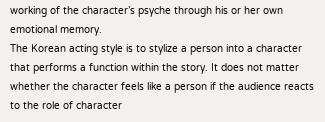working of the character’s psyche through his or her own emotional memory.
The Korean acting style is to stylize a person into a character that performs a function within the story. It does not matter whether the character feels like a person if the audience reacts to the role of character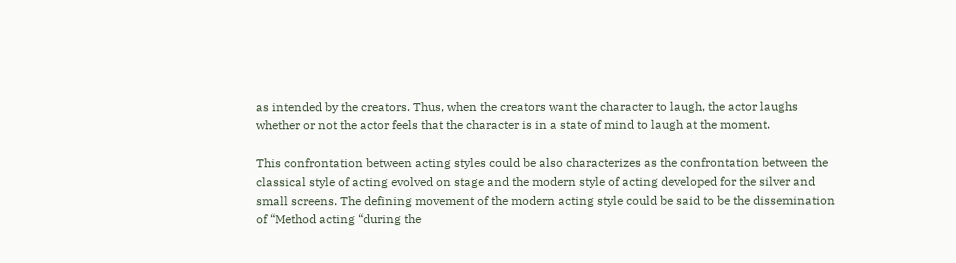as intended by the creators. Thus, when the creators want the character to laugh, the actor laughs whether or not the actor feels that the character is in a state of mind to laugh at the moment.

This confrontation between acting styles could be also characterizes as the confrontation between the classical style of acting evolved on stage and the modern style of acting developed for the silver and small screens. The defining movement of the modern acting style could be said to be the dissemination of “Method acting “during the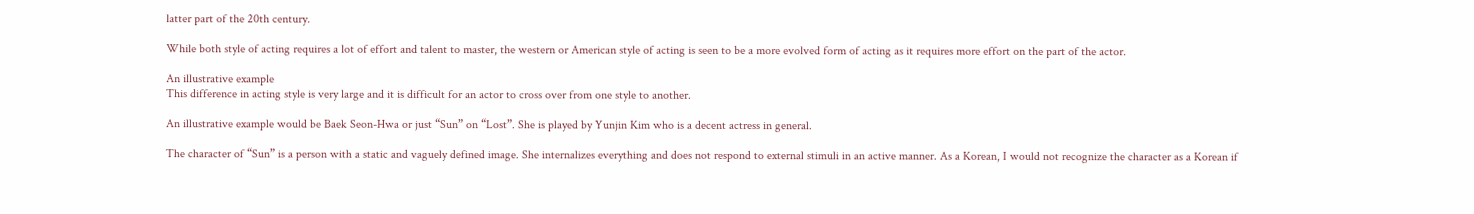latter part of the 20th century.

While both style of acting requires a lot of effort and talent to master, the western or American style of acting is seen to be a more evolved form of acting as it requires more effort on the part of the actor.

An illustrative example
This difference in acting style is very large and it is difficult for an actor to cross over from one style to another.

An illustrative example would be Baek Seon-Hwa or just “Sun” on “Lost”. She is played by Yunjin Kim who is a decent actress in general.

The character of “Sun” is a person with a static and vaguely defined image. She internalizes everything and does not respond to external stimuli in an active manner. As a Korean, I would not recognize the character as a Korean if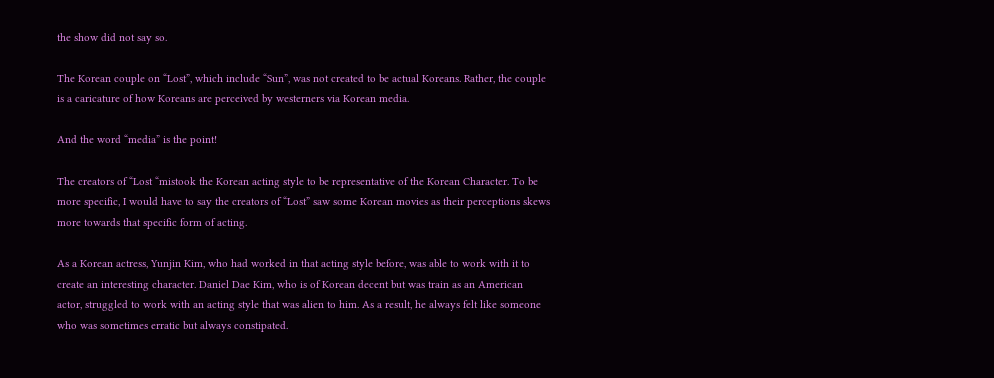the show did not say so.

The Korean couple on “Lost”, which include “Sun”, was not created to be actual Koreans. Rather, the couple is a caricature of how Koreans are perceived by westerners via Korean media.

And the word “media” is the point!

The creators of “Lost “mistook the Korean acting style to be representative of the Korean Character. To be more specific, I would have to say the creators of “Lost” saw some Korean movies as their perceptions skews more towards that specific form of acting.

As a Korean actress, Yunjin Kim, who had worked in that acting style before, was able to work with it to create an interesting character. Daniel Dae Kim, who is of Korean decent but was train as an American actor, struggled to work with an acting style that was alien to him. As a result, he always felt like someone who was sometimes erratic but always constipated.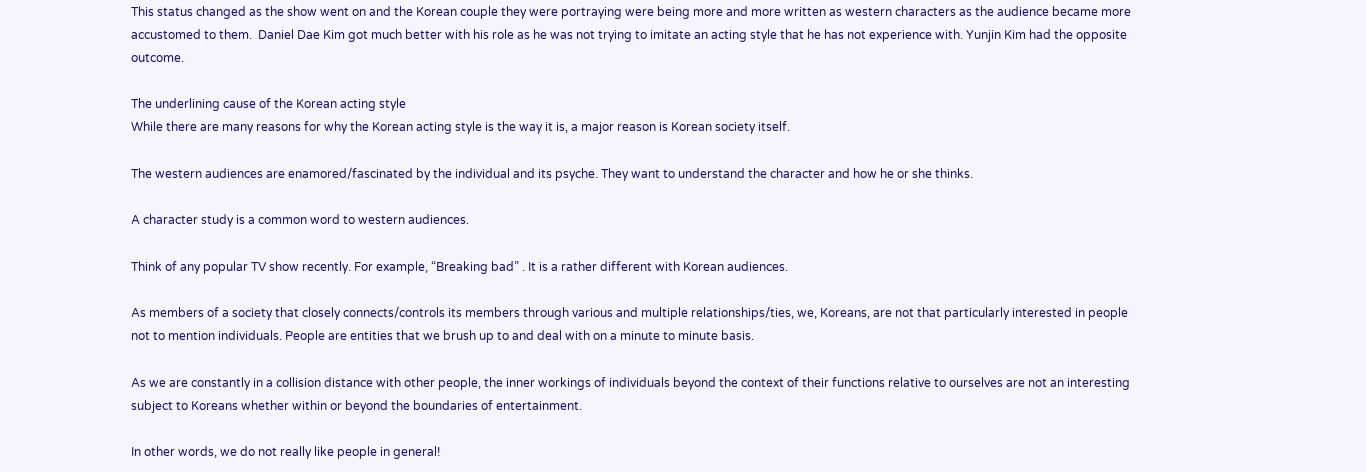This status changed as the show went on and the Korean couple they were portraying were being more and more written as western characters as the audience became more accustomed to them.  Daniel Dae Kim got much better with his role as he was not trying to imitate an acting style that he has not experience with. Yunjin Kim had the opposite outcome.

The underlining cause of the Korean acting style
While there are many reasons for why the Korean acting style is the way it is, a major reason is Korean society itself.

The western audiences are enamored/fascinated by the individual and its psyche. They want to understand the character and how he or she thinks.

A character study is a common word to western audiences.

Think of any popular TV show recently. For example, “Breaking bad” . It is a rather different with Korean audiences.

As members of a society that closely connects/controls its members through various and multiple relationships/ties, we, Koreans, are not that particularly interested in people not to mention individuals. People are entities that we brush up to and deal with on a minute to minute basis.

As we are constantly in a collision distance with other people, the inner workings of individuals beyond the context of their functions relative to ourselves are not an interesting subject to Koreans whether within or beyond the boundaries of entertainment.

In other words, we do not really like people in general!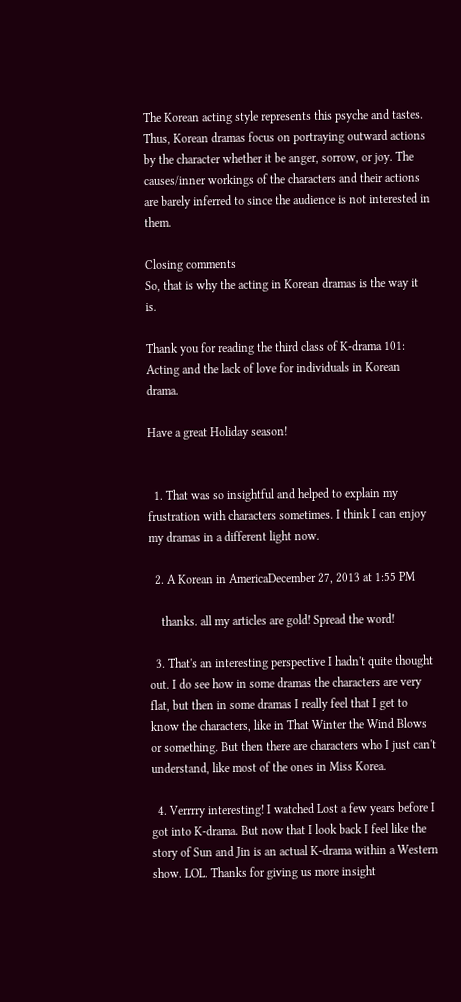The Korean acting style represents this psyche and tastes. Thus, Korean dramas focus on portraying outward actions by the character whether it be anger, sorrow, or joy. The causes/inner workings of the characters and their actions are barely inferred to since the audience is not interested in them.

Closing comments
So, that is why the acting in Korean dramas is the way it is.

Thank you for reading the third class of K-drama 101: Acting and the lack of love for individuals in Korean drama.

Have a great Holiday season!


  1. That was so insightful and helped to explain my frustration with characters sometimes. I think I can enjoy my dramas in a different light now.

  2. A Korean in AmericaDecember 27, 2013 at 1:55 PM

    thanks. all my articles are gold! Spread the word!

  3. That's an interesting perspective I hadn't quite thought out. I do see how in some dramas the characters are very flat, but then in some dramas I really feel that I get to know the characters, like in That Winter the Wind Blows or something. But then there are characters who I just can't understand, like most of the ones in Miss Korea.

  4. Verrrry interesting! I watched Lost a few years before I got into K-drama. But now that I look back I feel like the story of Sun and Jin is an actual K-drama within a Western show. LOL. Thanks for giving us more insight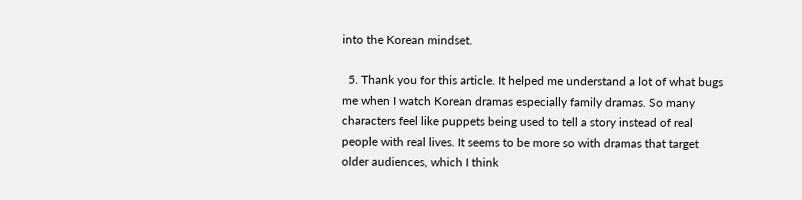into the Korean mindset.

  5. Thank you for this article. It helped me understand a lot of what bugs me when I watch Korean dramas especially family dramas. So many characters feel like puppets being used to tell a story instead of real people with real lives. It seems to be more so with dramas that target older audiences, which I think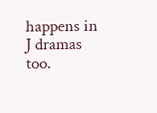happens in J dramas too.